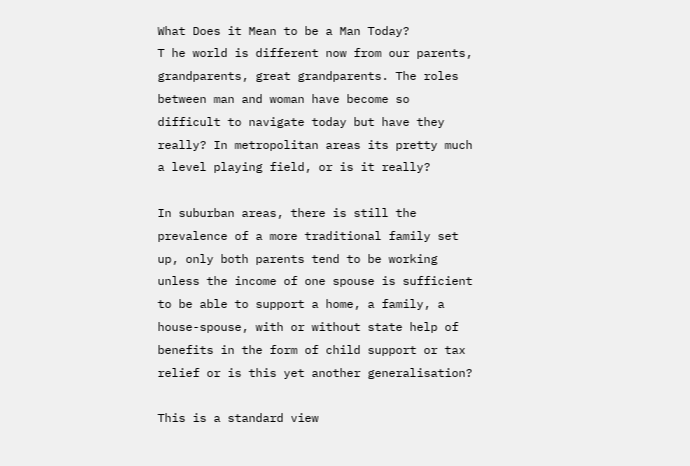What Does it Mean to be a Man Today?
T he world is different now from our parents, grandparents, great grandparents. The roles between man and woman have become so difficult to navigate today but have they really? In metropolitan areas its pretty much a level playing field, or is it really?

In suburban areas, there is still the prevalence of a more traditional family set up, only both parents tend to be working unless the income of one spouse is sufficient to be able to support a home, a family, a house-spouse, with or without state help of benefits in the form of child support or tax relief or is this yet another generalisation?

This is a standard view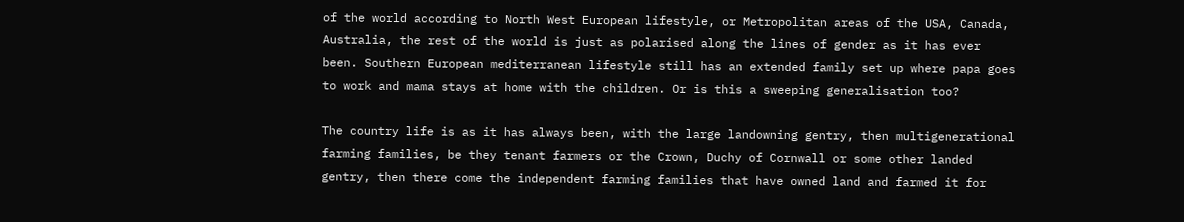of the world according to North West European lifestyle, or Metropolitan areas of the USA, Canada, Australia, the rest of the world is just as polarised along the lines of gender as it has ever been. Southern European mediterranean lifestyle still has an extended family set up where papa goes to work and mama stays at home with the children. Or is this a sweeping generalisation too?

The country life is as it has always been, with the large landowning gentry, then multigenerational farming families, be they tenant farmers or the Crown, Duchy of Cornwall or some other landed gentry, then there come the independent farming families that have owned land and farmed it for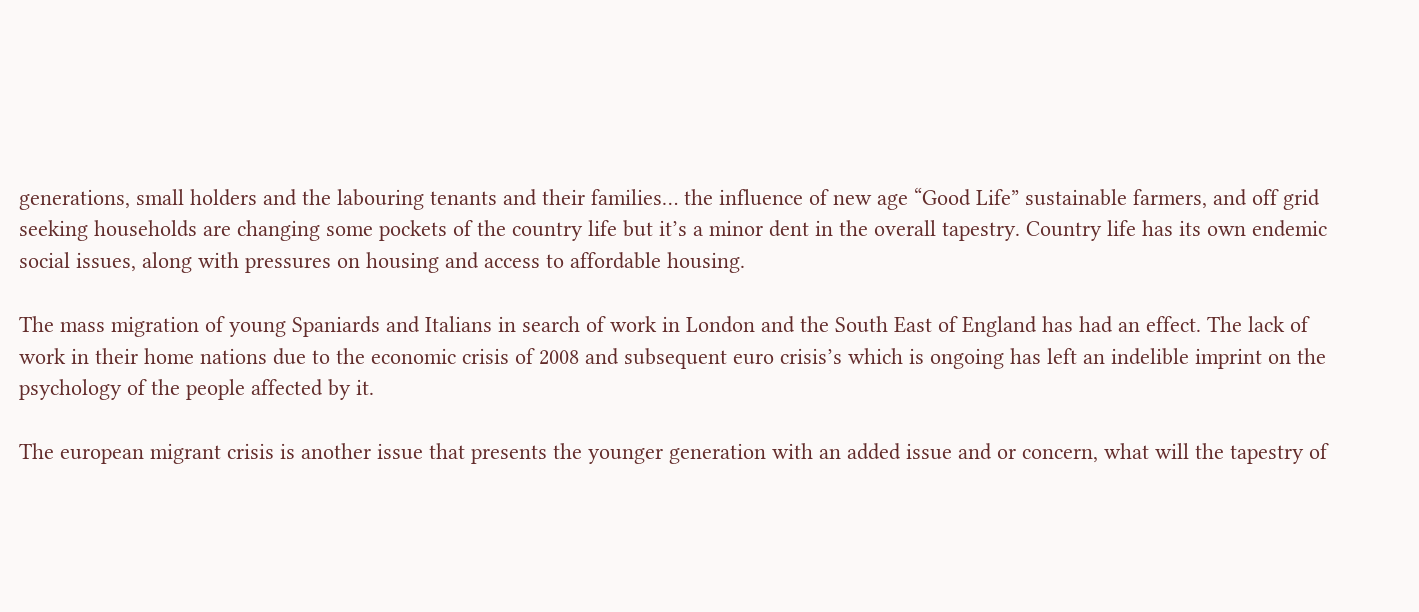generations, small holders and the labouring tenants and their families… the influence of new age “Good Life” sustainable farmers, and off grid seeking households are changing some pockets of the country life but it’s a minor dent in the overall tapestry. Country life has its own endemic social issues, along with pressures on housing and access to affordable housing.

The mass migration of young Spaniards and Italians in search of work in London and the South East of England has had an effect. The lack of work in their home nations due to the economic crisis of 2008 and subsequent euro crisis’s which is ongoing has left an indelible imprint on the psychology of the people affected by it.

The european migrant crisis is another issue that presents the younger generation with an added issue and or concern, what will the tapestry of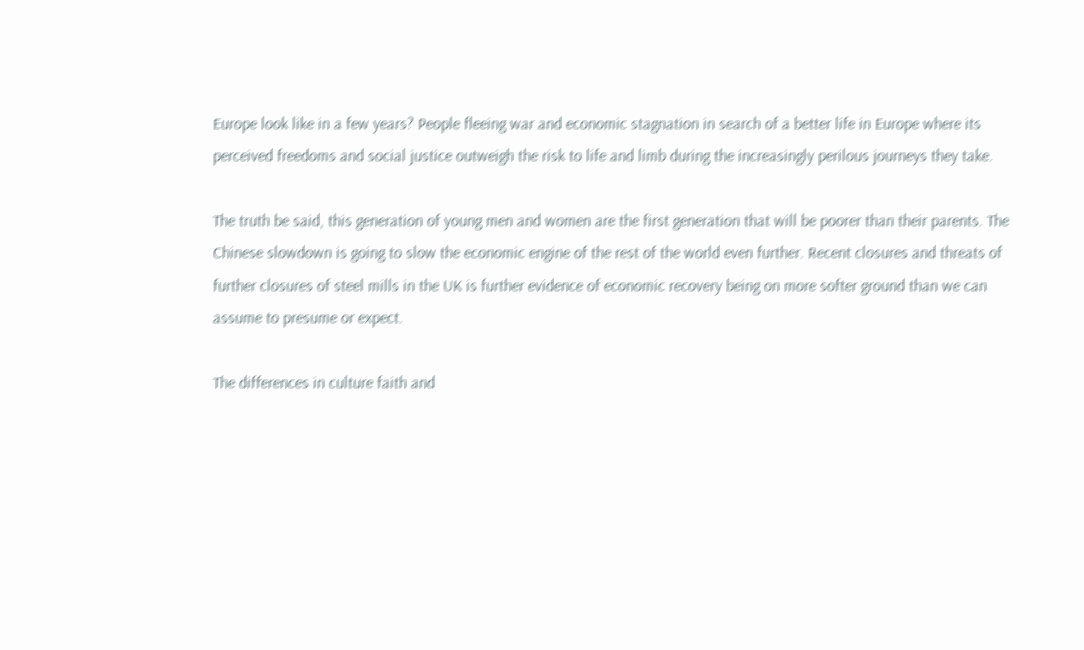Europe look like in a few years? People fleeing war and economic stagnation in search of a better life in Europe where its perceived freedoms and social justice outweigh the risk to life and limb during the increasingly perilous journeys they take.

The truth be said, this generation of young men and women are the first generation that will be poorer than their parents. The Chinese slowdown is going to slow the economic engine of the rest of the world even further. Recent closures and threats of further closures of steel mills in the UK is further evidence of economic recovery being on more softer ground than we can assume to presume or expect.

The differences in culture faith and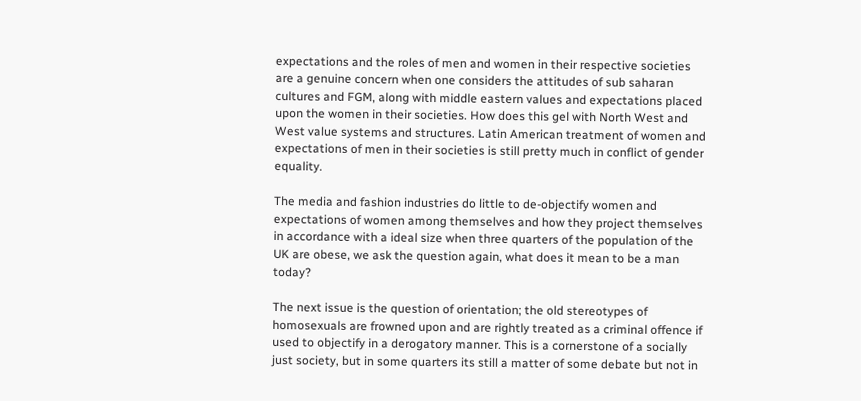expectations and the roles of men and women in their respective societies are a genuine concern when one considers the attitudes of sub saharan cultures and FGM, along with middle eastern values and expectations placed upon the women in their societies. How does this gel with North West and West value systems and structures. Latin American treatment of women and expectations of men in their societies is still pretty much in conflict of gender equality.

The media and fashion industries do little to de-objectify women and expectations of women among themselves and how they project themselves in accordance with a ideal size when three quarters of the population of the UK are obese, we ask the question again, what does it mean to be a man today?

The next issue is the question of orientation; the old stereotypes of homosexuals are frowned upon and are rightly treated as a criminal offence if used to objectify in a derogatory manner. This is a cornerstone of a socially just society, but in some quarters its still a matter of some debate but not in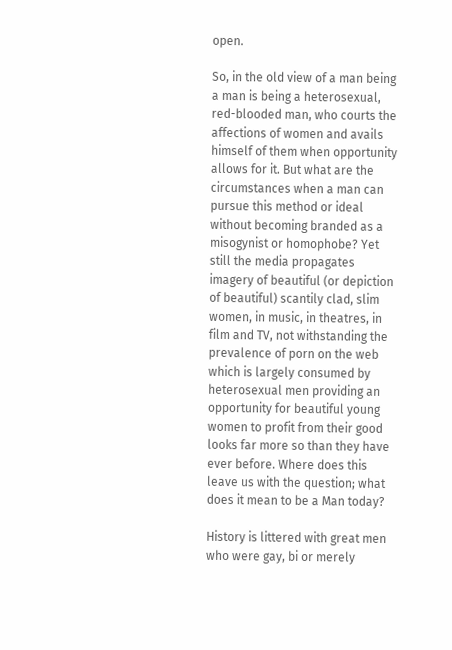open.

So, in the old view of a man being a man is being a heterosexual, red-blooded man, who courts the affections of women and avails himself of them when opportunity allows for it. But what are the circumstances when a man can pursue this method or ideal without becoming branded as a misogynist or homophobe? Yet still the media propagates imagery of beautiful (or depiction of beautiful) scantily clad, slim women, in music, in theatres, in film and TV, not withstanding the prevalence of porn on the web which is largely consumed by heterosexual men providing an opportunity for beautiful young women to profit from their good looks far more so than they have ever before. Where does this leave us with the question; what does it mean to be a Man today?

History is littered with great men who were gay, bi or merely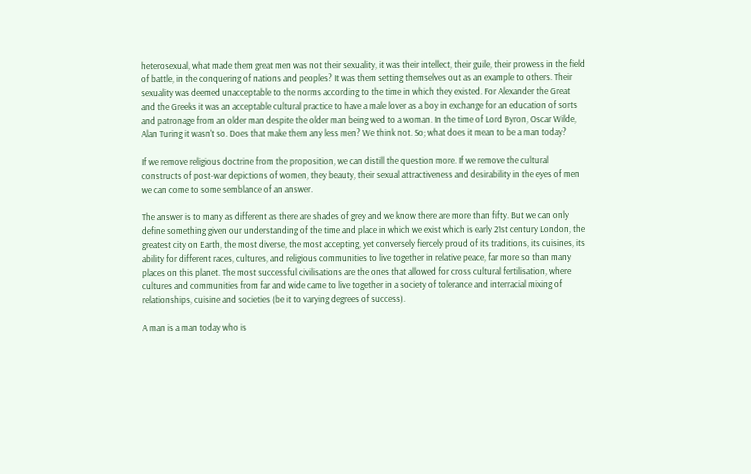heterosexual, what made them great men was not their sexuality, it was their intellect, their guile, their prowess in the field of battle, in the conquering of nations and peoples? It was them setting themselves out as an example to others. Their sexuality was deemed unacceptable to the norms according to the time in which they existed. For Alexander the Great and the Greeks it was an acceptable cultural practice to have a male lover as a boy in exchange for an education of sorts and patronage from an older man despite the older man being wed to a woman. In the time of Lord Byron, Oscar Wilde, Alan Turing it wasn't so. Does that make them any less men? We think not. So; what does it mean to be a man today?

If we remove religious doctrine from the proposition, we can distill the question more. If we remove the cultural constructs of post-war depictions of women, they beauty, their sexual attractiveness and desirability in the eyes of men we can come to some semblance of an answer.

The answer is to many as different as there are shades of grey and we know there are more than fifty. But we can only define something given our understanding of the time and place in which we exist which is early 21st century London, the greatest city on Earth, the most diverse, the most accepting, yet conversely fiercely proud of its traditions, its cuisines, its ability for different races, cultures, and religious communities to live together in relative peace, far more so than many places on this planet. The most successful civilisations are the ones that allowed for cross cultural fertilisation, where cultures and communities from far and wide came to live together in a society of tolerance and interracial mixing of relationships, cuisine and societies (be it to varying degrees of success).

A man is a man today who is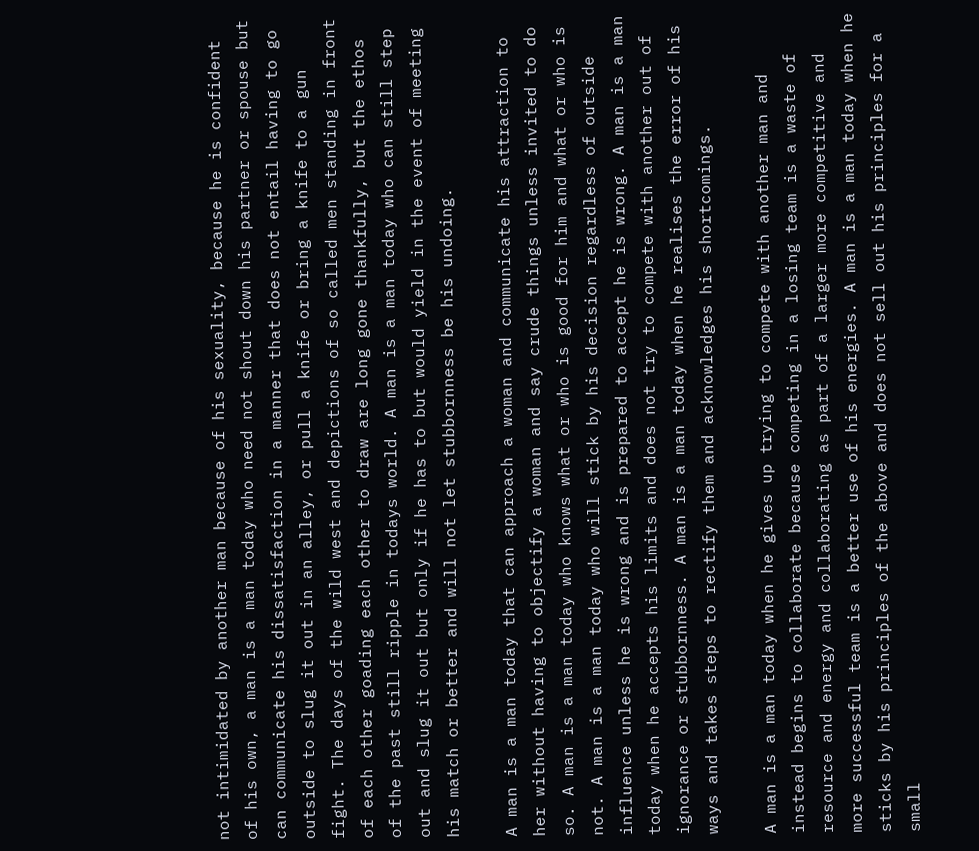not intimidated by another man because of his sexuality, because he is confident of his own, a man is a man today who need not shout down his partner or spouse but can communicate his dissatisfaction in a manner that does not entail having to go outside to slug it out in an alley, or pull a knife or bring a knife to a gun fight. The days of the wild west and depictions of so called men standing in front of each other goading each other to draw are long gone thankfully, but the ethos of the past still ripple in todays world. A man is a man today who can still step out and slug it out but only if he has to but would yield in the event of meeting his match or better and will not let stubbornness be his undoing.

A man is a man today that can approach a woman and communicate his attraction to her without having to objectify a woman and say crude things unless invited to do so. A man is a man today who knows what or who is good for him and what or who is not. A man is a man today who will stick by his decision regardless of outside influence unless he is wrong and is prepared to accept he is wrong. A man is a man today when he accepts his limits and does not try to compete with another out of ignorance or stubbornness. A man is a man today when he realises the error of his ways and takes steps to rectify them and acknowledges his shortcomings.

A man is a man today when he gives up trying to compete with another man and instead begins to collaborate because competing in a losing team is a waste of resource and energy and collaborating as part of a larger more competitive and more successful team is a better use of his energies. A man is a man today when he sticks by his principles of the above and does not sell out his principles for a small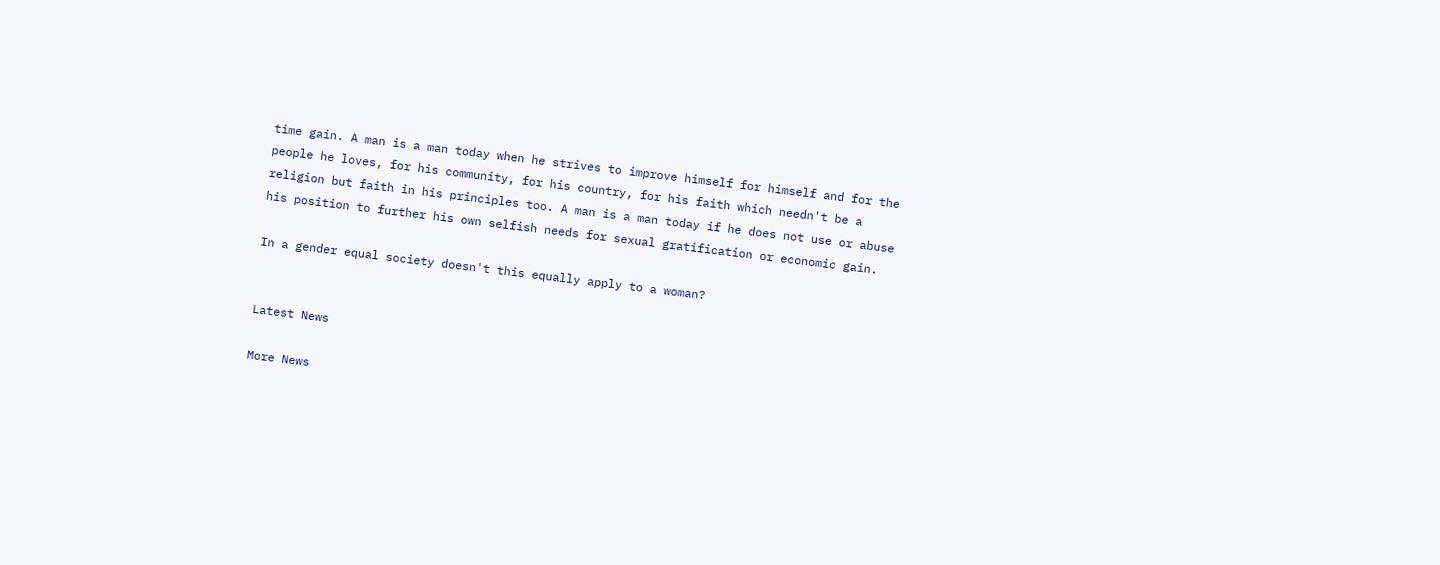time gain. A man is a man today when he strives to improve himself for himself and for the people he loves, for his community, for his country, for his faith which needn't be a religion but faith in his principles too. A man is a man today if he does not use or abuse his position to further his own selfish needs for sexual gratification or economic gain.

In a gender equal society doesn't this equally apply to a woman?


Latest News

More News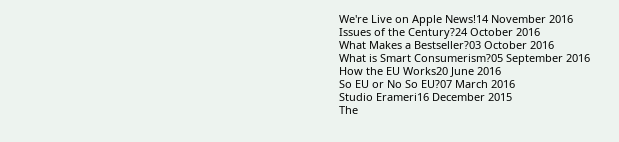We're Live on Apple News!14 November 2016
Issues of the Century?24 October 2016
What Makes a Bestseller?03 October 2016
What is Smart Consumerism?05 September 2016
How the EU Works20 June 2016
So EU or No So EU?07 March 2016
Studio Erameri16 December 2015
The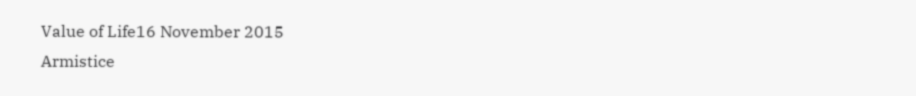Value of Life16 November 2015
Armistice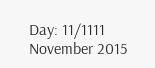Day: 11/1111 November 2015